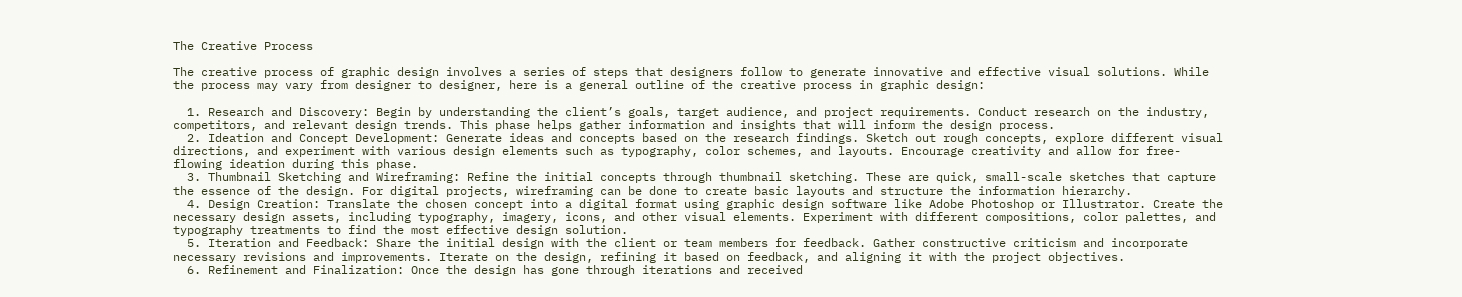The Creative Process

The creative process of graphic design involves a series of steps that designers follow to generate innovative and effective visual solutions. While the process may vary from designer to designer, here is a general outline of the creative process in graphic design:

  1. Research and Discovery: Begin by understanding the client’s goals, target audience, and project requirements. Conduct research on the industry, competitors, and relevant design trends. This phase helps gather information and insights that will inform the design process.
  2. Ideation and Concept Development: Generate ideas and concepts based on the research findings. Sketch out rough concepts, explore different visual directions, and experiment with various design elements such as typography, color schemes, and layouts. Encourage creativity and allow for free-flowing ideation during this phase.
  3. Thumbnail Sketching and Wireframing: Refine the initial concepts through thumbnail sketching. These are quick, small-scale sketches that capture the essence of the design. For digital projects, wireframing can be done to create basic layouts and structure the information hierarchy.
  4. Design Creation: Translate the chosen concept into a digital format using graphic design software like Adobe Photoshop or Illustrator. Create the necessary design assets, including typography, imagery, icons, and other visual elements. Experiment with different compositions, color palettes, and typography treatments to find the most effective design solution.
  5. Iteration and Feedback: Share the initial design with the client or team members for feedback. Gather constructive criticism and incorporate necessary revisions and improvements. Iterate on the design, refining it based on feedback, and aligning it with the project objectives.
  6. Refinement and Finalization: Once the design has gone through iterations and received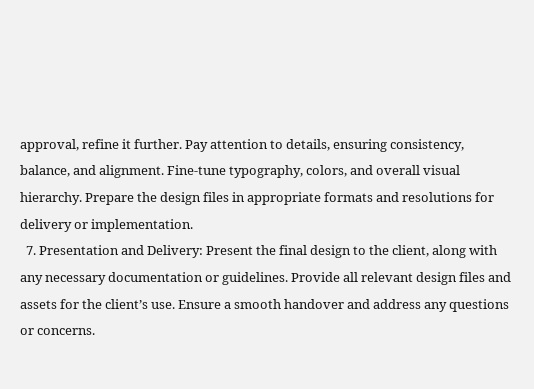approval, refine it further. Pay attention to details, ensuring consistency, balance, and alignment. Fine-tune typography, colors, and overall visual hierarchy. Prepare the design files in appropriate formats and resolutions for delivery or implementation.
  7. Presentation and Delivery: Present the final design to the client, along with any necessary documentation or guidelines. Provide all relevant design files and assets for the client’s use. Ensure a smooth handover and address any questions or concerns.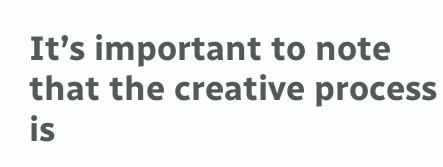It’s important to note that the creative process is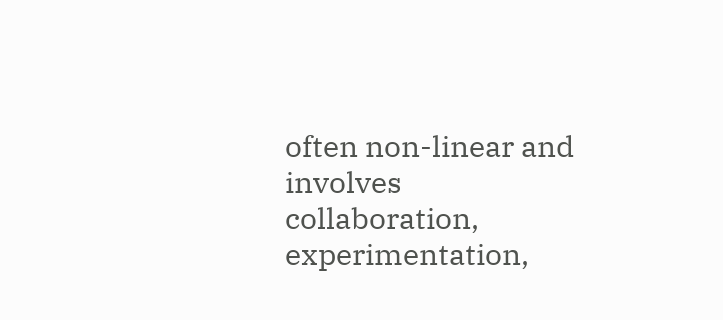often non-linear and involves collaboration, experimentation,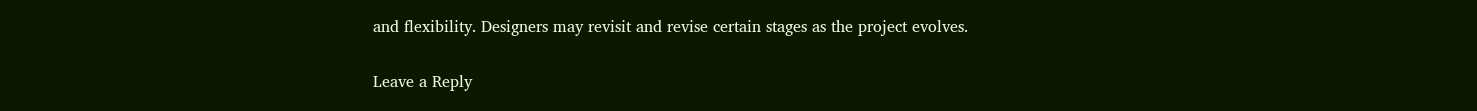and flexibility. Designers may revisit and revise certain stages as the project evolves.

Leave a Reply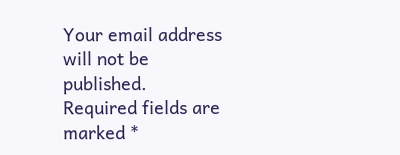Your email address will not be published. Required fields are marked *